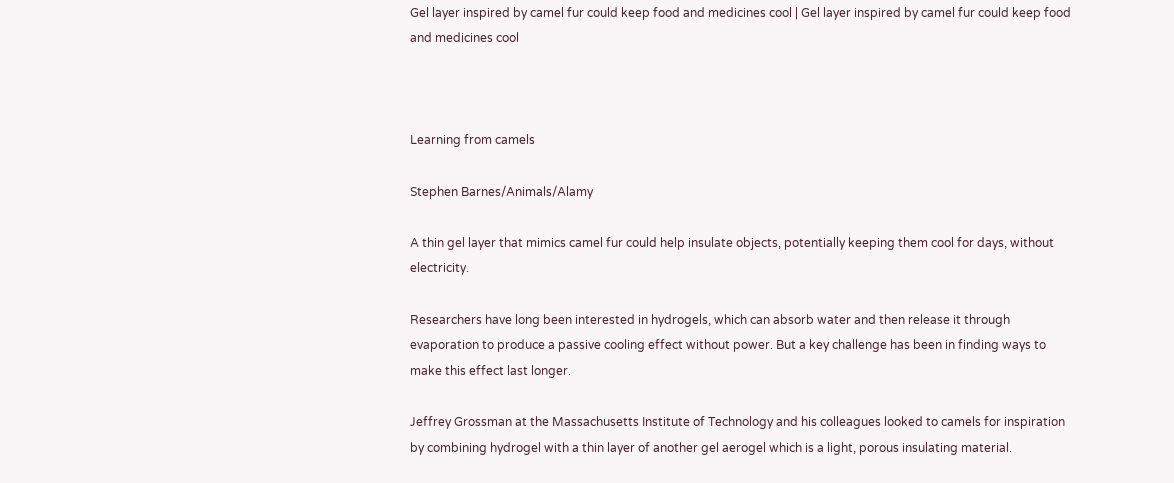Gel layer inspired by camel fur could keep food and medicines cool | Gel layer inspired by camel fur could keep food and medicines cool



Learning from camels

Stephen Barnes/Animals/Alamy

A thin gel layer that mimics camel fur could help insulate objects, potentially keeping them cool for days, without electricity.

Researchers have long been interested in hydrogels, which can absorb water and then release it through evaporation to produce a passive cooling effect without power. But a key challenge has been in finding ways to make this effect last longer.

Jeffrey Grossman at the Massachusetts Institute of Technology and his colleagues looked to camels for inspiration by combining hydrogel with a thin layer of another gel aerogel which is a light, porous insulating material.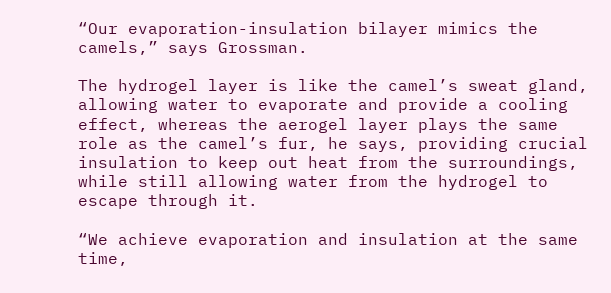“Our evaporation-insulation bilayer mimics the camels,” says Grossman.

The hydrogel layer is like the camel’s sweat gland, allowing water to evaporate and provide a cooling effect, whereas the aerogel layer plays the same role as the camel’s fur, he says, providing crucial insulation to keep out heat from the surroundings, while still allowing water from the hydrogel to escape through it.

“We achieve evaporation and insulation at the same time,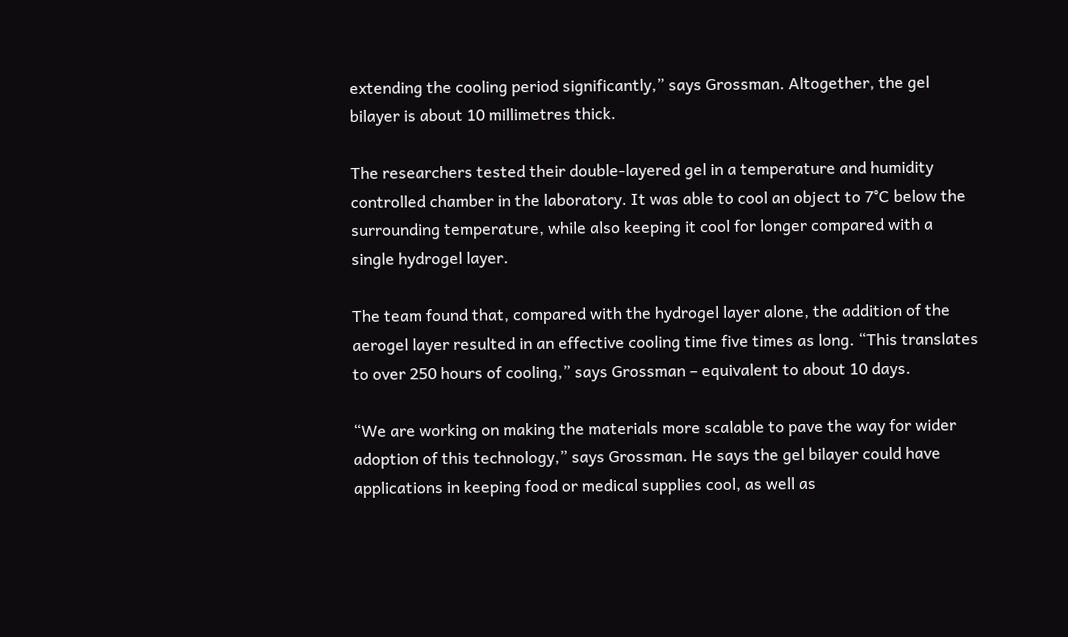extending the cooling period significantly,” says Grossman. Altogether, the gel bilayer is about 10 millimetres thick.

The researchers tested their double-layered gel in a temperature and humidity controlled chamber in the laboratory. It was able to cool an object to 7°C below the surrounding temperature, while also keeping it cool for longer compared with a single hydrogel layer.

The team found that, compared with the hydrogel layer alone, the addition of the aerogel layer resulted in an effective cooling time five times as long. “This translates to over 250 hours of cooling,” says Grossman – equivalent to about 10 days.

“We are working on making the materials more scalable to pave the way for wider adoption of this technology,” says Grossman. He says the gel bilayer could have applications in keeping food or medical supplies cool, as well as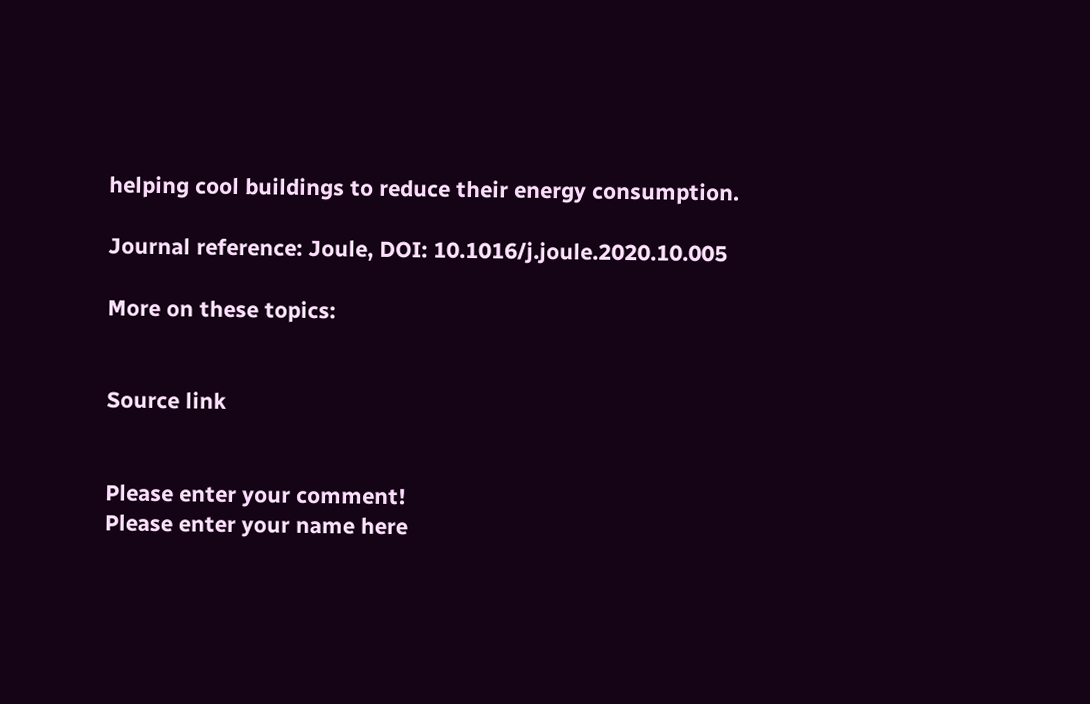helping cool buildings to reduce their energy consumption.

Journal reference: Joule, DOI: 10.1016/j.joule.2020.10.005

More on these topics:


Source link


Please enter your comment!
Please enter your name here